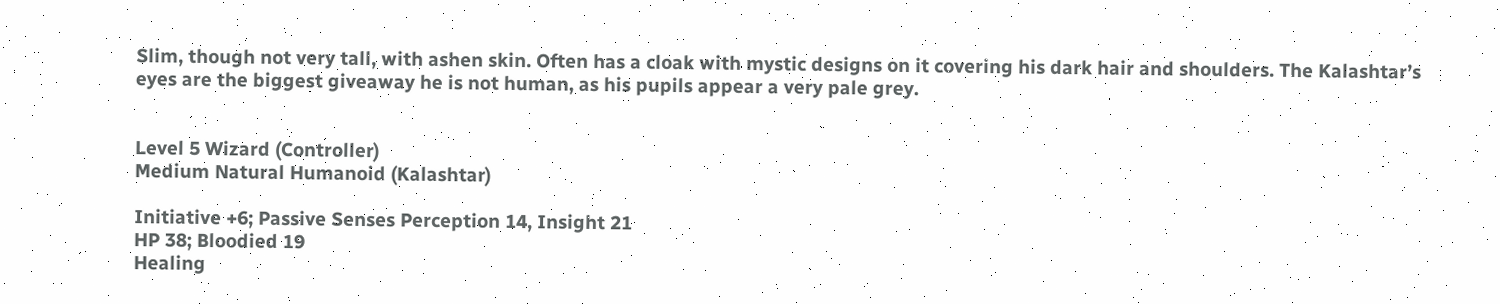Slim, though not very tall, with ashen skin. Often has a cloak with mystic designs on it covering his dark hair and shoulders. The Kalashtar’s eyes are the biggest giveaway he is not human, as his pupils appear a very pale grey.


Level 5 Wizard (Controller)
Medium Natural Humanoid (Kalashtar)

Initiative +6; Passive Senses Perception 14, Insight 21
HP 38; Bloodied 19
Healing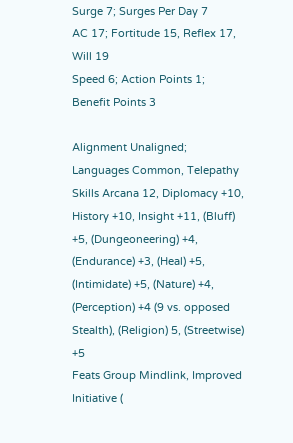Surge 7; Surges Per Day 7
AC 17; Fortitude 15, Reflex 17, Will 19
Speed 6; Action Points 1; Benefit Points 3

Alignment Unaligned; Languages Common, Telepathy
Skills Arcana 12, Diplomacy +10, History +10, Insight +11, (Bluff) +5, (Dungeoneering) +4, (Endurance) +3, (Heal) +5, (Intimidate) +5, (Nature) +4, (Perception) +4 (9 vs. opposed Stealth), (Religion) 5, (Streetwise) +5
Feats Group Mindlink, Improved Initiative (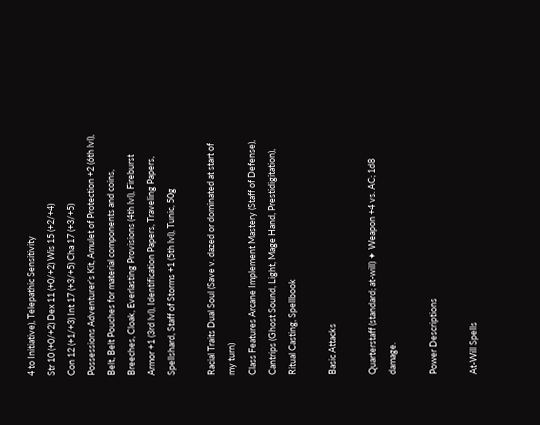4 to Initiative), Telepathic Sensitivity
Str 10 (+0/+2) Dex 11 (+0/+2) Wis 15 (+2/+4)
Con 12 (+1/+3) Int 17 (+3/+5) Cha 17 (+3/+5)
Possessions Adventurer’s Kit, Amulet of Protection +2 (6th lvl), Belt, Belt Pouches for material components and coins, Breeches, Cloak, Everlasting Provisions (4th lvl), Fireburst Armor +1 (3rd lvl), Identification Papers, Traveling Papers, Spellshard, Staff of Storms +1 (5th lvl), Tunic, 50g

Racial Traits Dual Soul (Save v. dazed or dominated at start of my turn)
Class Features Arcane Implement Mastery (Staff of Defense), Cantrips (Ghost Sound, Light, Mage Hand, Prestidigitation), Ritual Casting, Spellbook

Basic Attacks

Quarterstaff (standard; at-will) ✦ Weapon +4 vs. AC; 1d8 damage.

Power Descriptions

At-Will Spells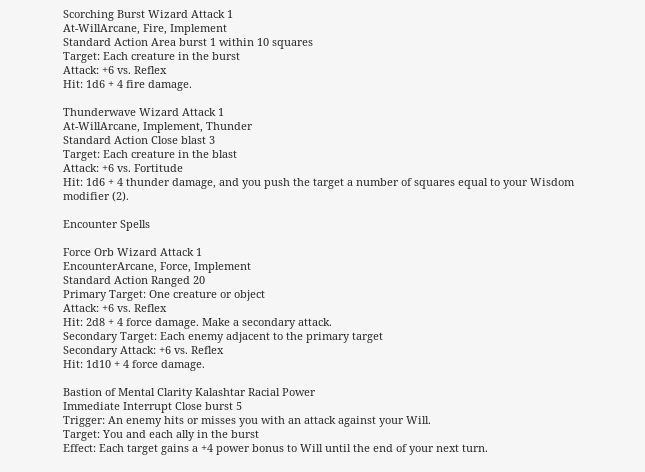Scorching Burst Wizard Attack 1
At-WillArcane, Fire, Implement
Standard Action Area burst 1 within 10 squares
Target: Each creature in the burst
Attack: +6 vs. Reflex
Hit: 1d6 + 4 fire damage.

Thunderwave Wizard Attack 1
At-WillArcane, Implement, Thunder
Standard Action Close blast 3
Target: Each creature in the blast
Attack: +6 vs. Fortitude
Hit: 1d6 + 4 thunder damage, and you push the target a number of squares equal to your Wisdom modifier (2).

Encounter Spells

Force Orb Wizard Attack 1
EncounterArcane, Force, Implement
Standard Action Ranged 20
Primary Target: One creature or object
Attack: +6 vs. Reflex
Hit: 2d8 + 4 force damage. Make a secondary attack.
Secondary Target: Each enemy adjacent to the primary target
Secondary Attack: +6 vs. Reflex
Hit: 1d10 + 4 force damage.

Bastion of Mental Clarity Kalashtar Racial Power
Immediate Interrupt Close burst 5
Trigger: An enemy hits or misses you with an attack against your Will.
Target: You and each ally in the burst
Effect: Each target gains a +4 power bonus to Will until the end of your next turn.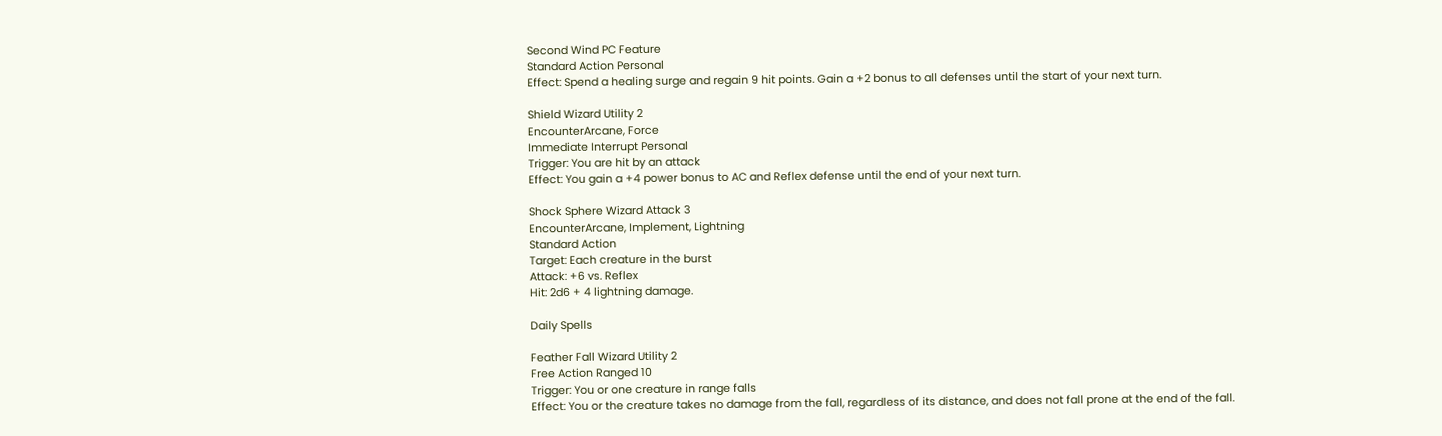Second Wind PC Feature
Standard Action Personal
Effect: Spend a healing surge and regain 9 hit points. Gain a +2 bonus to all defenses until the start of your next turn.

Shield Wizard Utility 2
EncounterArcane, Force
Immediate Interrupt Personal
Trigger: You are hit by an attack
Effect: You gain a +4 power bonus to AC and Reflex defense until the end of your next turn.

Shock Sphere Wizard Attack 3
EncounterArcane, Implement, Lightning
Standard Action
Target: Each creature in the burst
Attack: +6 vs. Reflex
Hit: 2d6 + 4 lightning damage.

Daily Spells

Feather Fall Wizard Utility 2
Free Action Ranged 10
Trigger: You or one creature in range falls
Effect: You or the creature takes no damage from the fall, regardless of its distance, and does not fall prone at the end of the fall.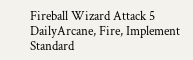Fireball Wizard Attack 5
DailyArcane, Fire, Implement
Standard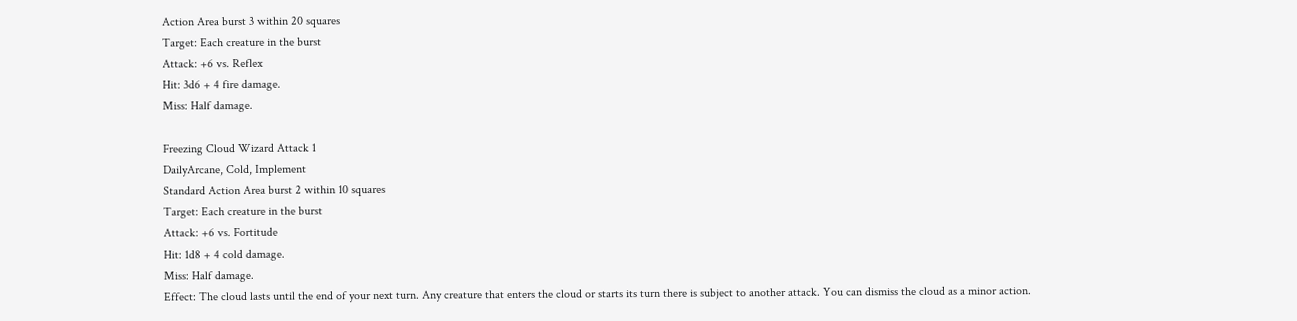Action Area burst 3 within 20 squares
Target: Each creature in the burst
Attack: +6 vs. Reflex
Hit: 3d6 + 4 fire damage.
Miss: Half damage.

Freezing Cloud Wizard Attack 1
DailyArcane, Cold, Implement
Standard Action Area burst 2 within 10 squares
Target: Each creature in the burst
Attack: +6 vs. Fortitude
Hit: 1d8 + 4 cold damage.
Miss: Half damage.
Effect: The cloud lasts until the end of your next turn. Any creature that enters the cloud or starts its turn there is subject to another attack. You can dismiss the cloud as a minor action.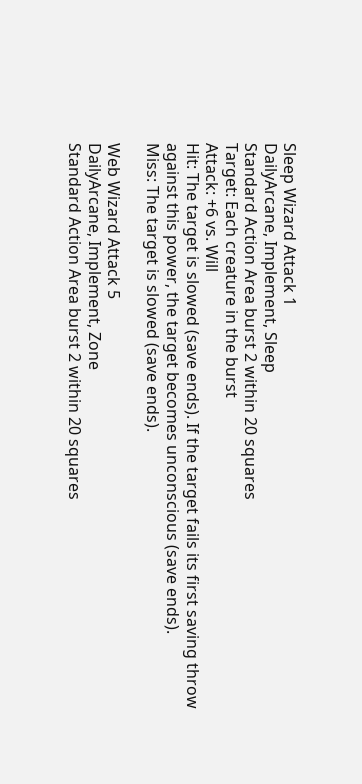Sleep Wizard Attack 1
DailyArcane, Implement, Sleep
Standard Action Area burst 2 within 20 squares
Target: Each creature in the burst
Attack: +6 vs. Will
Hit: The target is slowed (save ends). If the target fails its first saving throw against this power, the target becomes unconscious (save ends).
Miss: The target is slowed (save ends).

Web Wizard Attack 5
DailyArcane, Implement, Zone
Standard Action Area burst 2 within 20 squares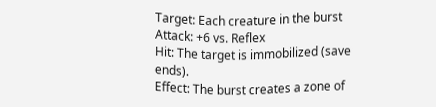Target: Each creature in the burst
Attack: +6 vs. Reflex
Hit: The target is immobilized (save ends).
Effect: The burst creates a zone of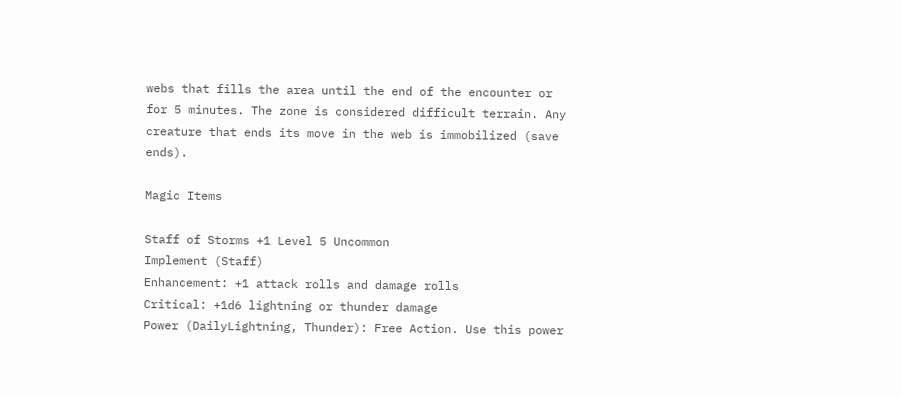webs that fills the area until the end of the encounter or for 5 minutes. The zone is considered difficult terrain. Any creature that ends its move in the web is immobilized (save ends).

Magic Items

Staff of Storms +1 Level 5 Uncommon
Implement (Staff)
Enhancement: +1 attack rolls and damage rolls
Critical: +1d6 lightning or thunder damage
Power (DailyLightning, Thunder): Free Action. Use this power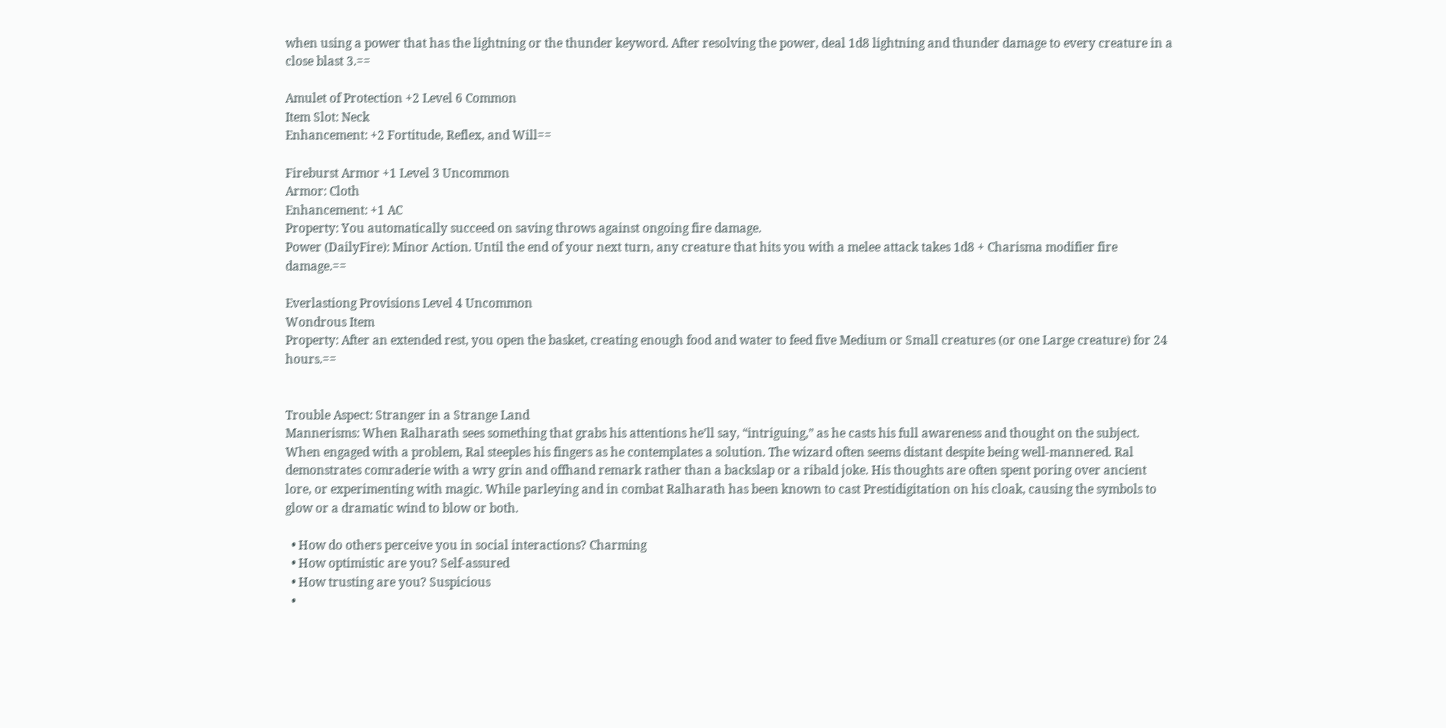when using a power that has the lightning or the thunder keyword. After resolving the power, deal 1d8 lightning and thunder damage to every creature in a close blast 3.==

Amulet of Protection +2 Level 6 Common
Item Slot: Neck
Enhancement: +2 Fortitude, Reflex, and Will==

Fireburst Armor +1 Level 3 Uncommon
Armor: Cloth
Enhancement: +1 AC
Property: You automatically succeed on saving throws against ongoing fire damage.
Power (DailyFire): Minor Action. Until the end of your next turn, any creature that hits you with a melee attack takes 1d8 + Charisma modifier fire damage.==

Everlastiong Provisions Level 4 Uncommon
Wondrous Item
Property: After an extended rest, you open the basket, creating enough food and water to feed five Medium or Small creatures (or one Large creature) for 24 hours.==


Trouble Aspect: Stranger in a Strange Land
Mannerisms: When Ralharath sees something that grabs his attentions he’ll say, “intriguing,” as he casts his full awareness and thought on the subject. When engaged with a problem, Ral steeples his fingers as he contemplates a solution. The wizard often seems distant despite being well-mannered. Ral demonstrates comraderie with a wry grin and offhand remark rather than a backslap or a ribald joke. His thoughts are often spent poring over ancient lore, or experimenting with magic. While parleying and in combat Ralharath has been known to cast Prestidigitation on his cloak, causing the symbols to glow or a dramatic wind to blow or both.

  • How do others perceive you in social interactions? Charming
  • How optimistic are you? Self-assured
  • How trusting are you? Suspicious
  •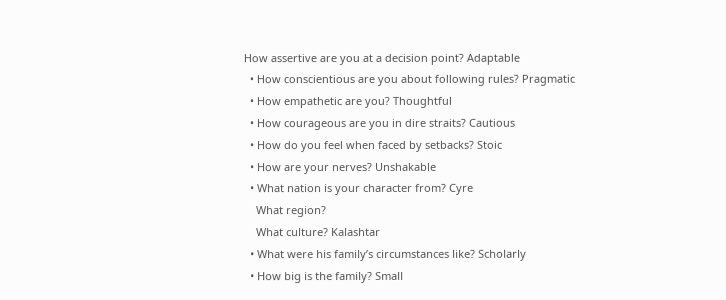How assertive are you at a decision point? Adaptable
  • How conscientious are you about following rules? Pragmatic
  • How empathetic are you? Thoughtful
  • How courageous are you in dire straits? Cautious
  • How do you feel when faced by setbacks? Stoic
  • How are your nerves? Unshakable
  • What nation is your character from? Cyre
    What region?
    What culture? Kalashtar
  • What were his family’s circumstances like? Scholarly
  • How big is the family? Small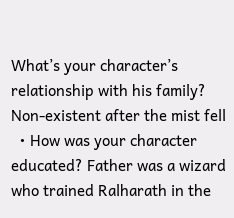What’s your character’s relationship with his family? Non-existent after the mist fell
  • How was your character educated? Father was a wizard who trained Ralharath in the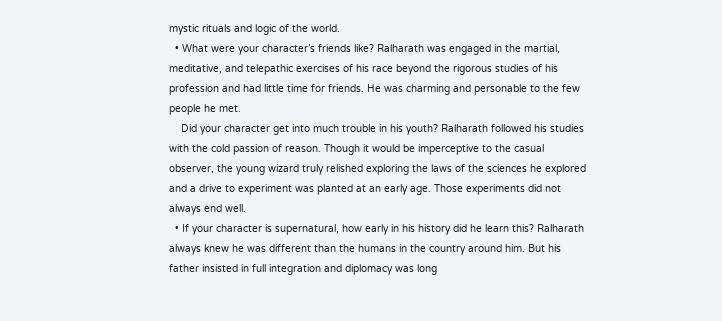mystic rituals and logic of the world.
  • What were your character’s friends like? Ralharath was engaged in the martial, meditative, and telepathic exercises of his race beyond the rigorous studies of his profession and had little time for friends. He was charming and personable to the few people he met.
    Did your character get into much trouble in his youth? Ralharath followed his studies with the cold passion of reason. Though it would be imperceptive to the casual observer, the young wizard truly relished exploring the laws of the sciences he explored and a drive to experiment was planted at an early age. Those experiments did not always end well.
  • If your character is supernatural, how early in his history did he learn this? Ralharath always knew he was different than the humans in the country around him. But his father insisted in full integration and diplomacy was long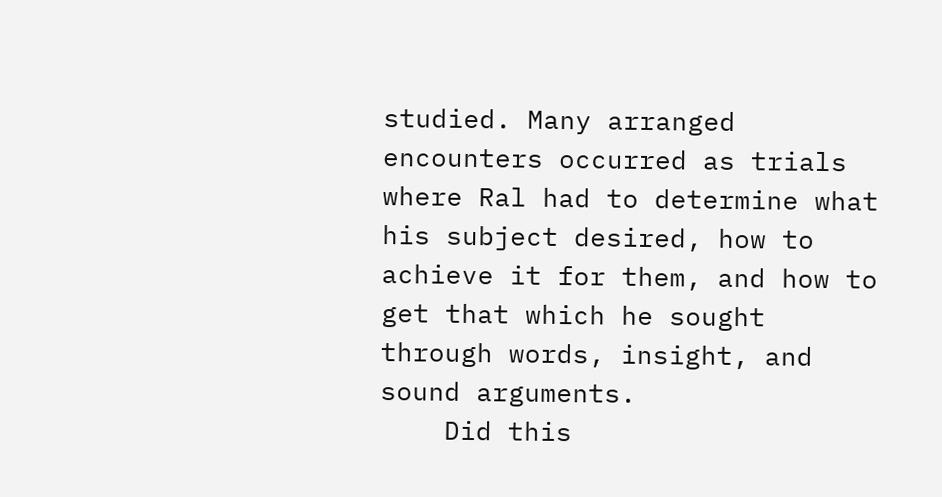studied. Many arranged encounters occurred as trials where Ral had to determine what his subject desired, how to achieve it for them, and how to get that which he sought through words, insight, and sound arguments.
    Did this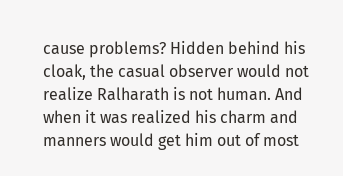cause problems? Hidden behind his cloak, the casual observer would not realize Ralharath is not human. And when it was realized his charm and manners would get him out of most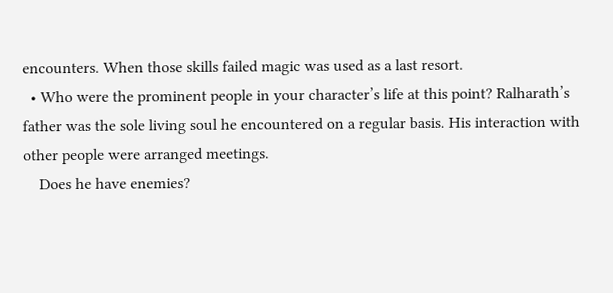encounters. When those skills failed magic was used as a last resort.
  • Who were the prominent people in your character’s life at this point? Ralharath’s father was the sole living soul he encountered on a regular basis. His interaction with other people were arranged meetings.
    Does he have enemies?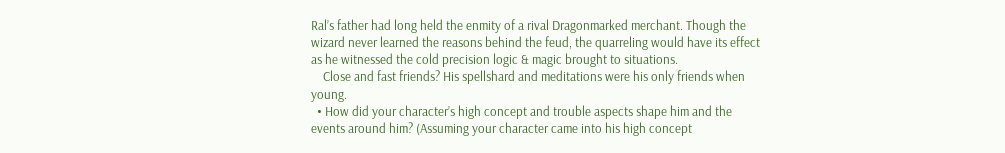Ral’s father had long held the enmity of a rival Dragonmarked merchant. Though the wizard never learned the reasons behind the feud, the quarreling would have its effect as he witnessed the cold precision logic & magic brought to situations.
    Close and fast friends? His spellshard and meditations were his only friends when young.
  • How did your character’s high concept and trouble aspects shape him and the events around him? (Assuming your character came into his high concept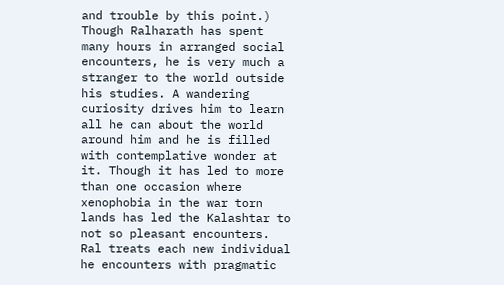and trouble by this point.) Though Ralharath has spent many hours in arranged social encounters, he is very much a stranger to the world outside his studies. A wandering curiosity drives him to learn all he can about the world around him and he is filled with contemplative wonder at it. Though it has led to more than one occasion where xenophobia in the war torn lands has led the Kalashtar to not so pleasant encounters. Ral treats each new individual he encounters with pragmatic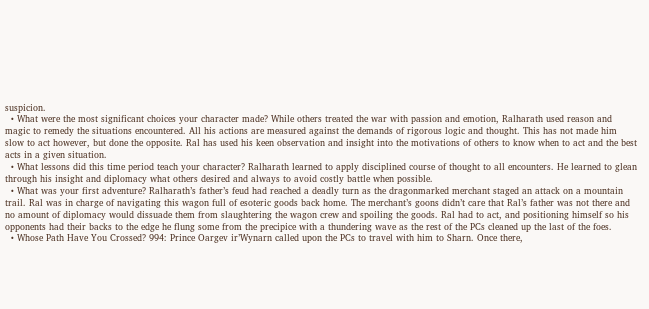suspicion.
  • What were the most significant choices your character made? While others treated the war with passion and emotion, Ralharath used reason and magic to remedy the situations encountered. All his actions are measured against the demands of rigorous logic and thought. This has not made him slow to act however, but done the opposite. Ral has used his keen observation and insight into the motivations of others to know when to act and the best acts in a given situation.
  • What lessons did this time period teach your character? Ralharath learned to apply disciplined course of thought to all encounters. He learned to glean through his insight and diplomacy what others desired and always to avoid costly battle when possible.
  • What was your first adventure? Ralharath’s father’s feud had reached a deadly turn as the dragonmarked merchant staged an attack on a mountain trail. Ral was in charge of navigating this wagon full of esoteric goods back home. The merchant’s goons didn’t care that Ral’s father was not there and no amount of diplomacy would dissuade them from slaughtering the wagon crew and spoiling the goods. Ral had to act, and positioning himself so his opponents had their backs to the edge he flung some from the precipice with a thundering wave as the rest of the PCs cleaned up the last of the foes.
  • Whose Path Have You Crossed? 994: Prince Oargev ir’Wynarn called upon the PCs to travel with him to Sharn. Once there,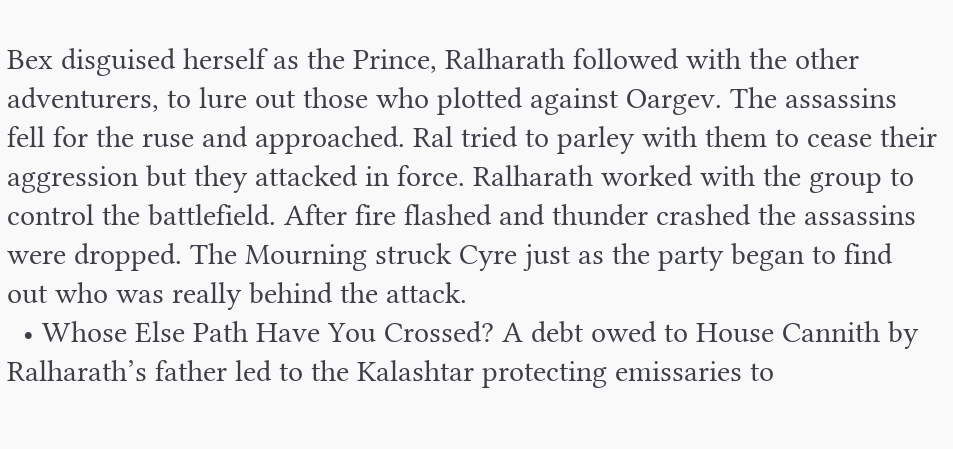Bex disguised herself as the Prince, Ralharath followed with the other adventurers, to lure out those who plotted against Oargev. The assassins fell for the ruse and approached. Ral tried to parley with them to cease their aggression but they attacked in force. Ralharath worked with the group to control the battlefield. After fire flashed and thunder crashed the assassins were dropped. The Mourning struck Cyre just as the party began to find out who was really behind the attack.
  • Whose Else Path Have You Crossed? A debt owed to House Cannith by Ralharath’s father led to the Kalashtar protecting emissaries to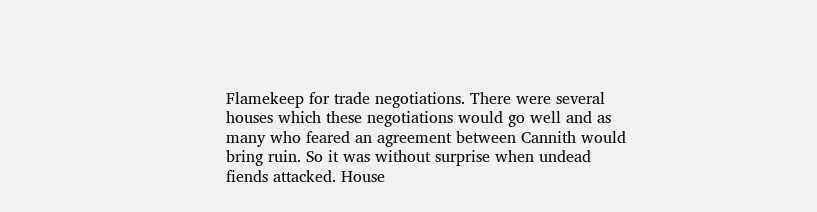Flamekeep for trade negotiations. There were several houses which these negotiations would go well and as many who feared an agreement between Cannith would bring ruin. So it was without surprise when undead fiends attacked. House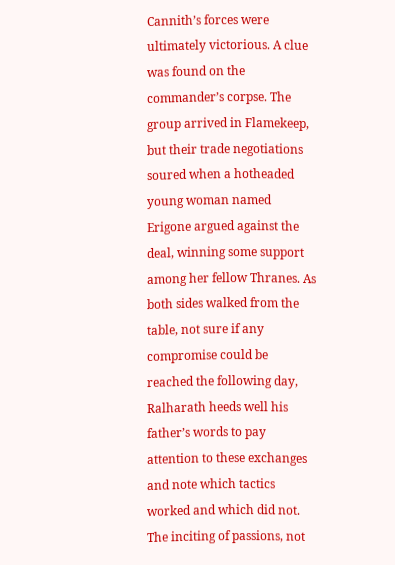Cannith’s forces were ultimately victorious. A clue was found on the commander’s corpse. The group arrived in Flamekeep, but their trade negotiations soured when a hotheaded young woman named Erigone argued against the deal, winning some support among her fellow Thranes. As both sides walked from the table, not sure if any compromise could be reached the following day, Ralharath heeds well his father’s words to pay attention to these exchanges and note which tactics worked and which did not. The inciting of passions, not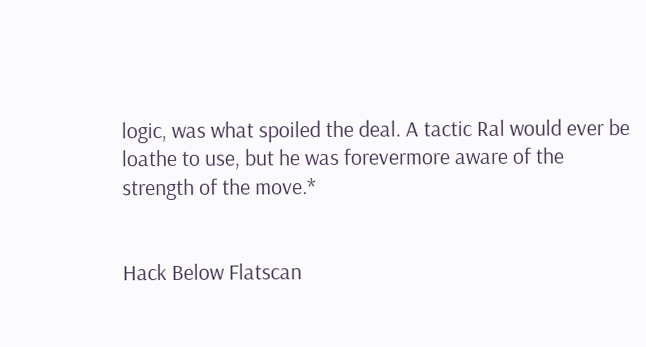logic, was what spoiled the deal. A tactic Ral would ever be loathe to use, but he was forevermore aware of the strength of the move.*


Hack Below Flatscan